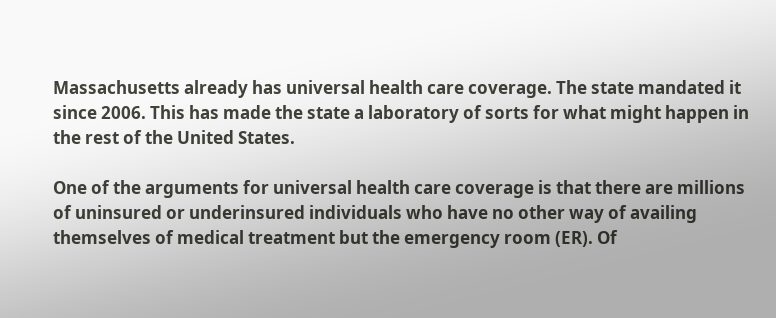Massachusetts already has universal health care coverage. The state mandated it since 2006. This has made the state a laboratory of sorts for what might happen in the rest of the United States.

One of the arguments for universal health care coverage is that there are millions of uninsured or underinsured individuals who have no other way of availing themselves of medical treatment but the emergency room (ER). Of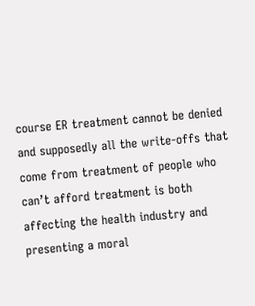course ER treatment cannot be denied and supposedly all the write-offs that come from treatment of people who can’t afford treatment is both affecting the health industry and presenting a moral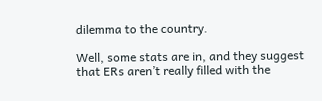dilemma to the country.

Well, some stats are in, and they suggest that ERs aren’t really filled with the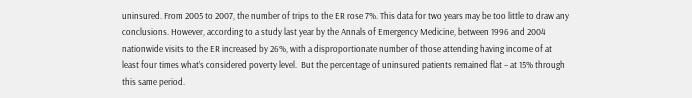uninsured. From 2005 to 2007, the number of trips to the ER rose 7%. This data for two years may be too little to draw any conclusions. However, according to a study last year by the Annals of Emergency Medicine, between 1996 and 2004 nationwide visits to the ER increased by 26%, with a disproportionate number of those attending having income of at least four times what’s considered poverty level.  But the percentage of uninsured patients remained flat – at 15% through this same period.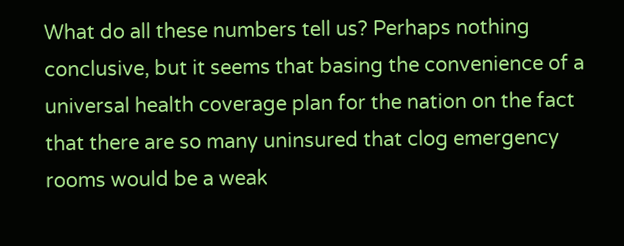What do all these numbers tell us? Perhaps nothing conclusive, but it seems that basing the convenience of a universal health coverage plan for the nation on the fact that there are so many uninsured that clog emergency rooms would be a weak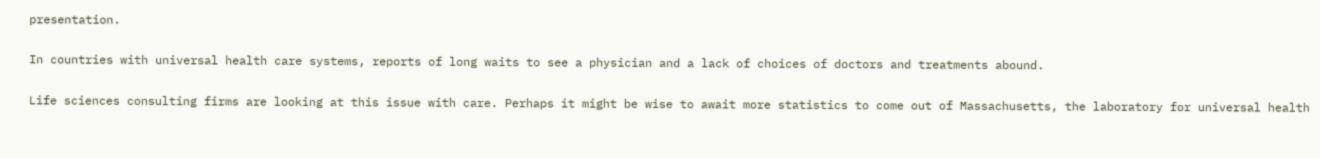presentation.

In countries with universal health care systems, reports of long waits to see a physician and a lack of choices of doctors and treatments abound.

Life sciences consulting firms are looking at this issue with care. Perhaps it might be wise to await more statistics to come out of Massachusetts, the laboratory for universal health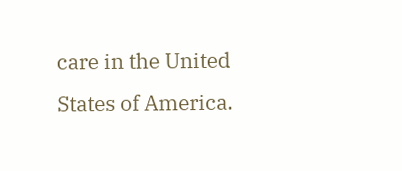care in the United States of America.